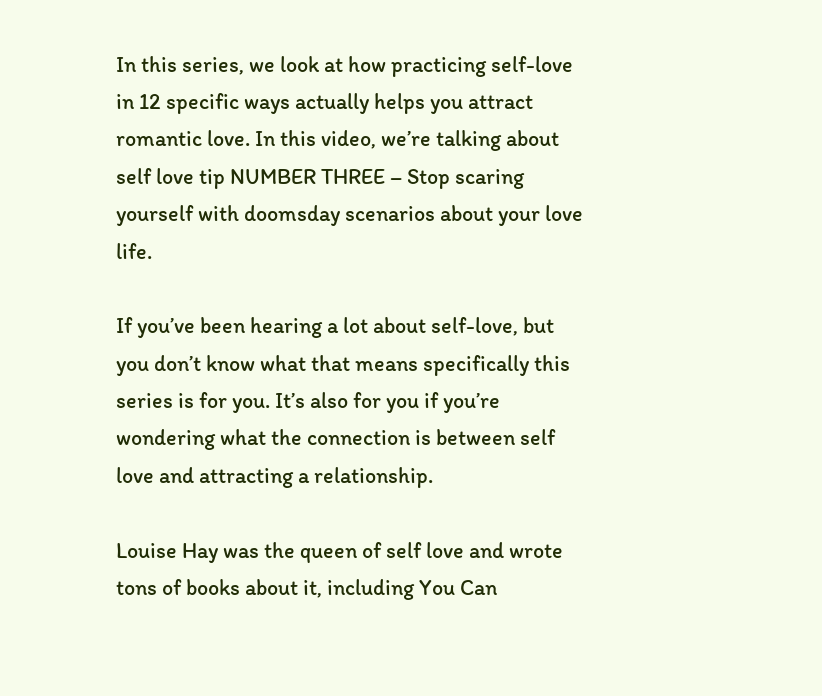In this series, we look at how practicing self-love in 12 specific ways actually helps you attract romantic love. In this video, we’re talking about self love tip NUMBER THREE – Stop scaring yourself with doomsday scenarios about your love life.

If you’ve been hearing a lot about self-love, but you don’t know what that means specifically this series is for you. It’s also for you if you’re wondering what the connection is between self love and attracting a relationship.

Louise Hay was the queen of self love and wrote tons of books about it, including You Can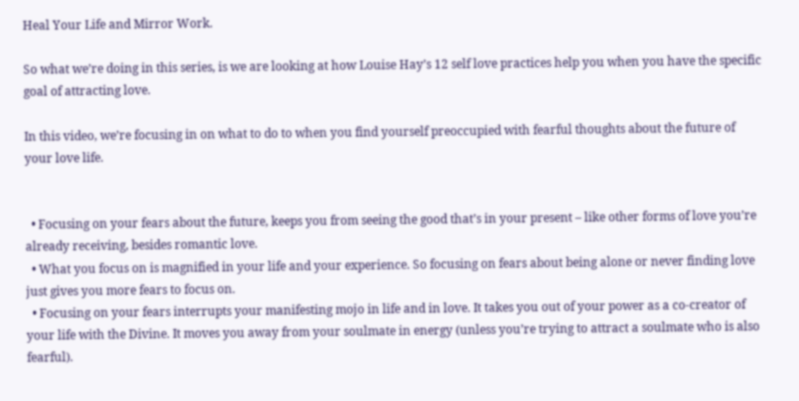Heal Your Life and Mirror Work.

So what we’re doing in this series, is we are looking at how Louise Hay’s 12 self love practices help you when you have the specific goal of attracting love.

In this video, we’re focusing in on what to do to when you find yourself preoccupied with fearful thoughts about the future of your love life.


  • Focusing on your fears about the future, keeps you from seeing the good that’s in your present – like other forms of love you’re already receiving, besides romantic love.
  • What you focus on is magnified in your life and your experience. So focusing on fears about being alone or never finding love just gives you more fears to focus on.
  • Focusing on your fears interrupts your manifesting mojo in life and in love. It takes you out of your power as a co-creator of your life with the Divine. It moves you away from your soulmate in energy (unless you’re trying to attract a soulmate who is also fearful).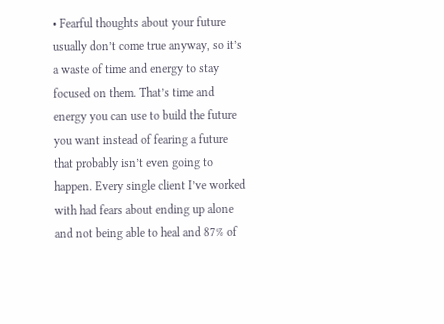• Fearful thoughts about your future usually don’t come true anyway, so it’s a waste of time and energy to stay focused on them. That’s time and energy you can use to build the future you want instead of fearing a future that probably isn’t even going to happen. Every single client I’ve worked with had fears about ending up alone and not being able to heal and 87% of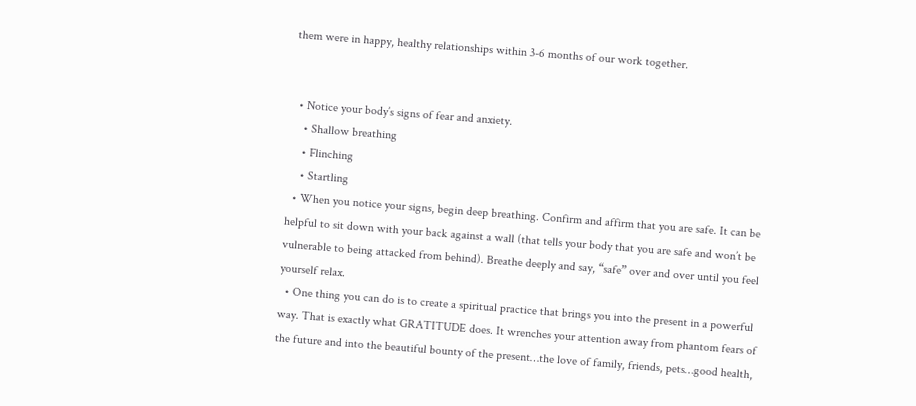them were in happy, healthy relationships within 3-6 months of our work together.


  • Notice your body’s signs of fear and anxiety.
    • Shallow breathing
    • Flinching
    • Startling
  • When you notice your signs, begin deep breathing. Confirm and affirm that you are safe. It can be helpful to sit down with your back against a wall (that tells your body that you are safe and won’t be vulnerable to being attacked from behind). Breathe deeply and say, “safe” over and over until you feel yourself relax.
  • One thing you can do is to create a spiritual practice that brings you into the present in a powerful way. That is exactly what GRATITUDE does. It wrenches your attention away from phantom fears of the future and into the beautiful bounty of the present…the love of family, friends, pets…good health,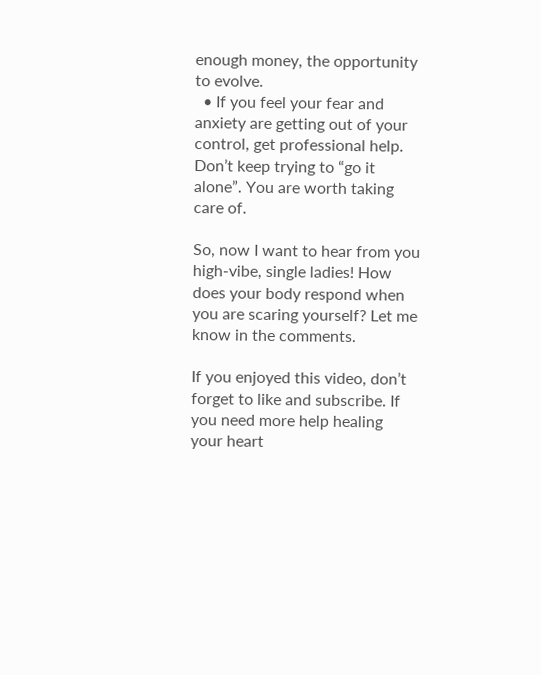enough money, the opportunity to evolve.
  • If you feel your fear and anxiety are getting out of your control, get professional help. Don’t keep trying to “go it alone”. You are worth taking care of.

So, now I want to hear from you high-vibe, single ladies! How does your body respond when you are scaring yourself? Let me know in the comments.

If you enjoyed this video, don’t forget to like and subscribe. If you need more help healing your heart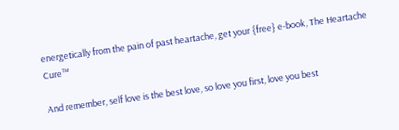energetically from the pain of past heartache, get your {free} e-book, The Heartache Cure™

And remember, self love is the best love, so love you first, love you best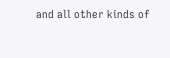and all other kinds of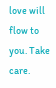love will flow to you. Take care.